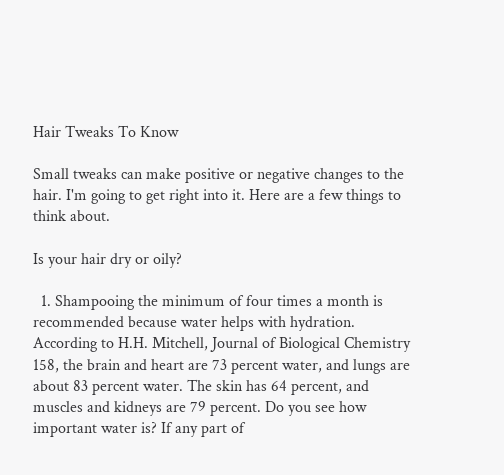Hair Tweaks To Know

Small tweaks can make positive or negative changes to the hair. I'm going to get right into it. Here are a few things to think about.

Is your hair dry or oily?

  1. Shampooing the minimum of four times a month is recommended because water helps with hydration. According to H.H. Mitchell, Journal of Biological Chemistry 158, the brain and heart are 73 percent water, and lungs are about 83 percent water. The skin has 64 percent, and muscles and kidneys are 79 percent. Do you see how important water is? If any part of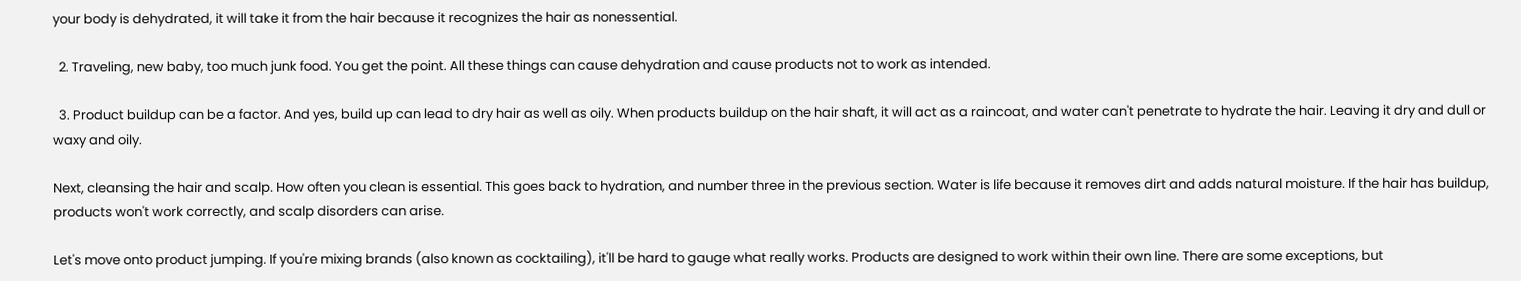your body is dehydrated, it will take it from the hair because it recognizes the hair as nonessential.

  2. Traveling, new baby, too much junk food. You get the point. All these things can cause dehydration and cause products not to work as intended.

  3. Product buildup can be a factor. And yes, build up can lead to dry hair as well as oily. When products buildup on the hair shaft, it will act as a raincoat, and water can't penetrate to hydrate the hair. Leaving it dry and dull or waxy and oily.

Next, cleansing the hair and scalp. How often you clean is essential. This goes back to hydration, and number three in the previous section. Water is life because it removes dirt and adds natural moisture. If the hair has buildup, products won't work correctly, and scalp disorders can arise.

Let's move onto product jumping. If you're mixing brands (also known as cocktailing), it'll be hard to gauge what really works. Products are designed to work within their own line. There are some exceptions, but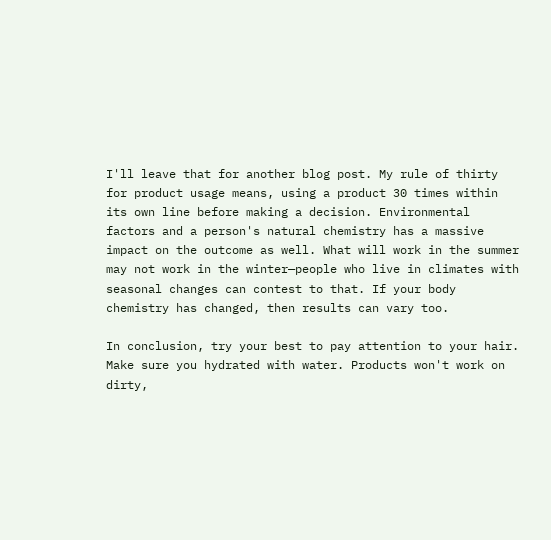I'll leave that for another blog post. My rule of thirty for product usage means, using a product 30 times within its own line before making a decision. Environmental factors and a person's natural chemistry has a massive impact on the outcome as well. What will work in the summer may not work in the winter—people who live in climates with seasonal changes can contest to that. If your body chemistry has changed, then results can vary too.

In conclusion, try your best to pay attention to your hair. Make sure you hydrated with water. Products won't work on dirty,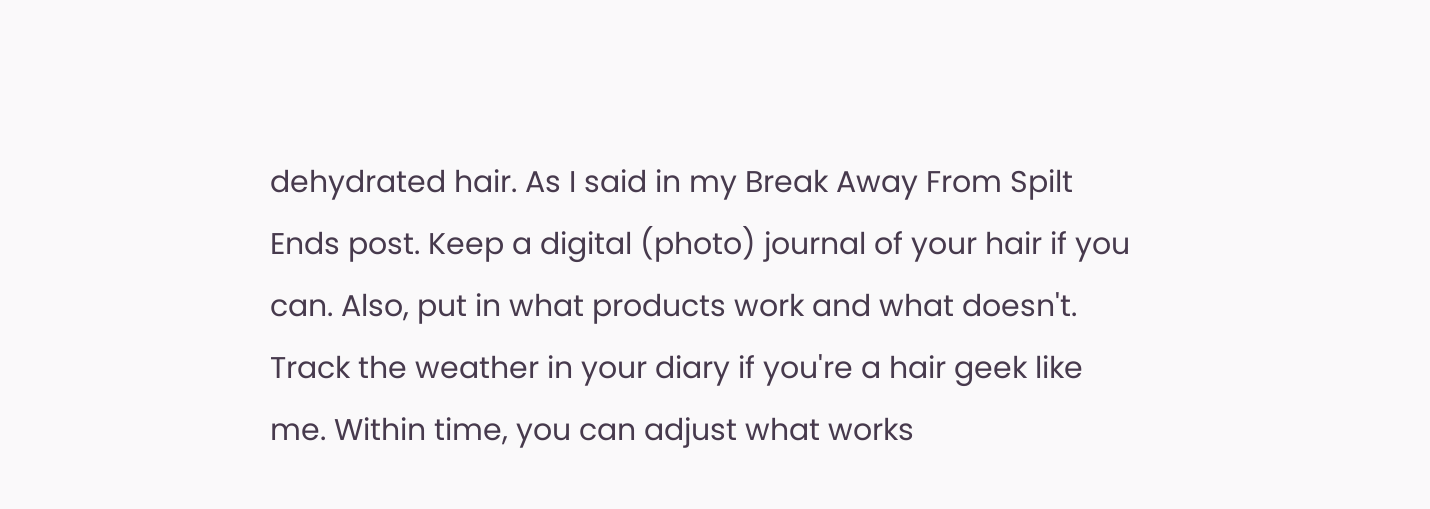dehydrated hair. As I said in my Break Away From Spilt Ends post. Keep a digital (photo) journal of your hair if you can. Also, put in what products work and what doesn't. Track the weather in your diary if you're a hair geek like me. Within time, you can adjust what works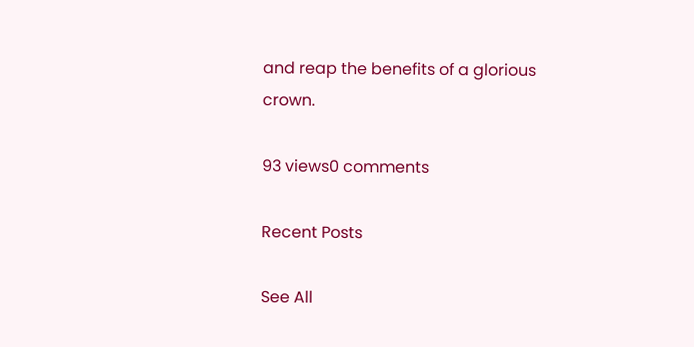and reap the benefits of a glorious crown.

93 views0 comments

Recent Posts

See All